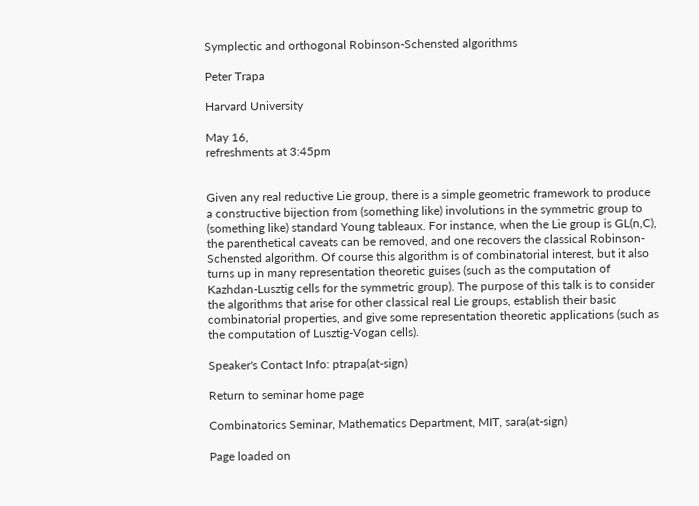Symplectic and orthogonal Robinson-Schensted algorithms

Peter Trapa

Harvard University

May 16,
refreshments at 3:45pm


Given any real reductive Lie group, there is a simple geometric framework to produce a constructive bijection from (something like) involutions in the symmetric group to (something like) standard Young tableaux. For instance, when the Lie group is GL(n,C), the parenthetical caveats can be removed, and one recovers the classical Robinson-Schensted algorithm. Of course this algorithm is of combinatorial interest, but it also turns up in many representation theoretic guises (such as the computation of Kazhdan-Lusztig cells for the symmetric group). The purpose of this talk is to consider the algorithms that arise for other classical real Lie groups, establish their basic combinatorial properties, and give some representation theoretic applications (such as the computation of Lusztig-Vogan cells).

Speaker's Contact Info: ptrapa(at-sign)

Return to seminar home page

Combinatorics Seminar, Mathematics Department, MIT, sara(at-sign)

Page loaded on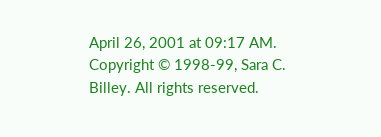April 26, 2001 at 09:17 AM. Copyright © 1998-99, Sara C. Billey. All rights reserved.